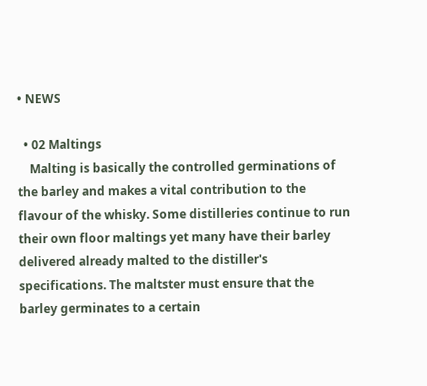• NEWS

  • 02 Maltings
    Malting is basically the controlled germinations of the barley and makes a vital contribution to the flavour of the whisky. Some distilleries continue to run their own floor maltings yet many have their barley delivered already malted to the distiller's specifications. The maltster must ensure that the barley germinates to a certain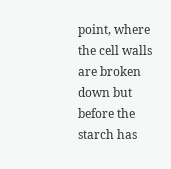point, where the cell walls are broken down but before the starch has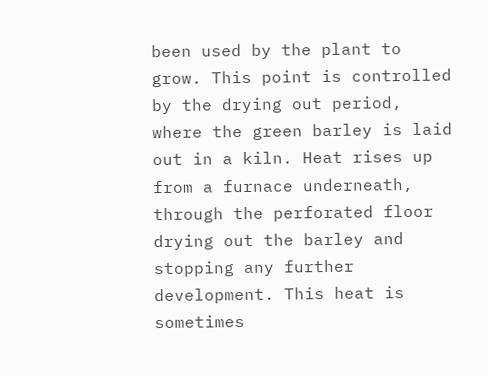been used by the plant to grow. This point is controlled by the drying out period, where the green barley is laid out in a kiln. Heat rises up from a furnace underneath, through the perforated floor drying out the barley and stopping any further development. This heat is sometimes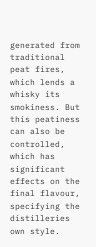generated from traditional peat fires, which lends a whisky its smokiness. But this peatiness can also be controlled, which has significant effects on the final flavour, specifying the distilleries own style.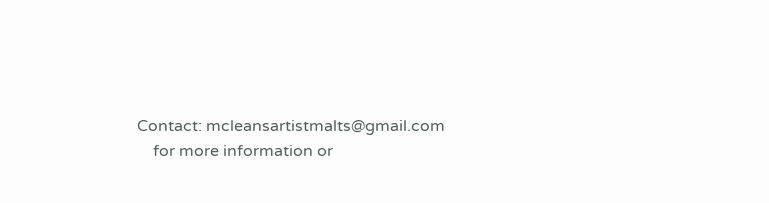Contact: mcleansartistmalts@gmail.com
    for more information or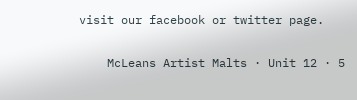visit our facebook or twitter page.

    McLeans Artist Malts · Unit 12 · 5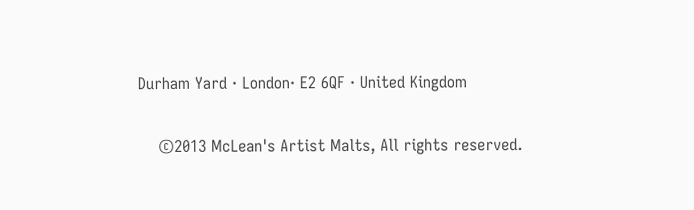Durham Yard · London· E2 6QF · United Kingdom

    ©2013 McLean's Artist Malts, All rights reserved.